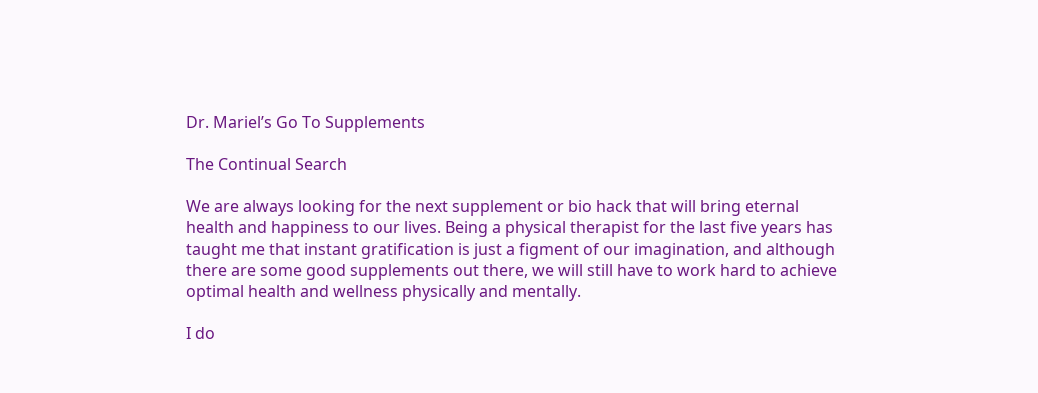Dr. Mariel’s Go To Supplements

The Continual Search

We are always looking for the next supplement or bio hack that will bring eternal health and happiness to our lives. Being a physical therapist for the last five years has taught me that instant gratification is just a figment of our imagination, and although there are some good supplements out there, we will still have to work hard to achieve optimal health and wellness physically and mentally.

I do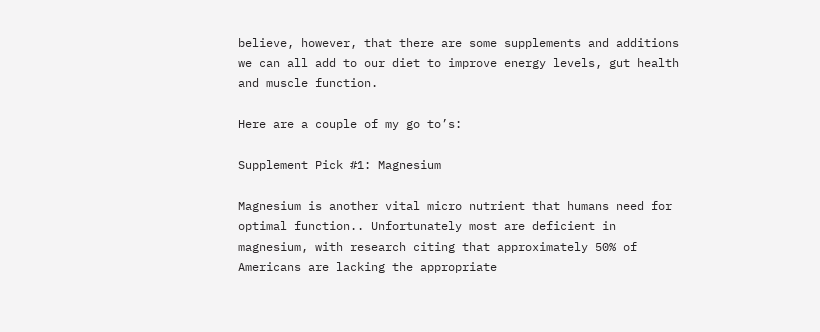believe, however, that there are some supplements and additions we can all add to our diet to improve energy levels, gut health and muscle function.

Here are a couple of my go to’s:

Supplement Pick #1: Magnesium

Magnesium is another vital micro nutrient that humans need for optimal function.. Unfortunately most are deficient in magnesium, with research citing that approximately 50% of Americans are lacking the appropriate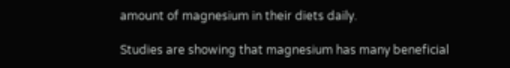amount of magnesium in their diets daily.

Studies are showing that magnesium has many beneficial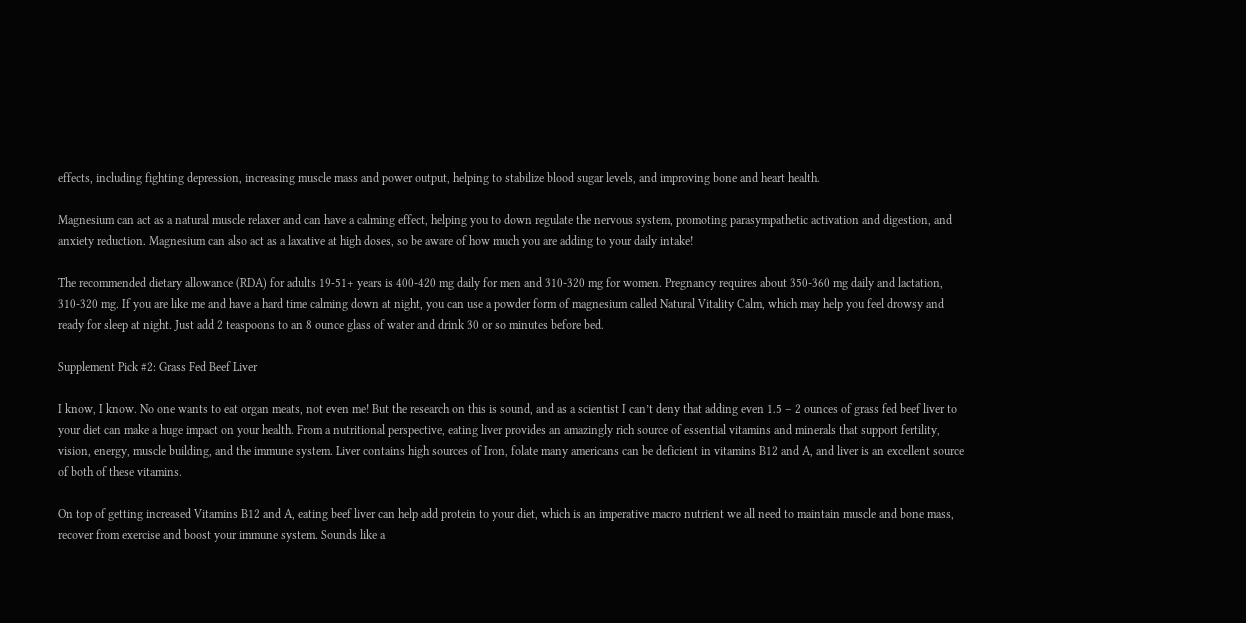effects, including fighting depression, increasing muscle mass and power output, helping to stabilize blood sugar levels, and improving bone and heart health.

Magnesium can act as a natural muscle relaxer and can have a calming effect, helping you to down regulate the nervous system, promoting parasympathetic activation and digestion, and anxiety reduction. Magnesium can also act as a laxative at high doses, so be aware of how much you are adding to your daily intake!

The recommended dietary allowance (RDA) for adults 19-51+ years is 400-420 mg daily for men and 310-320 mg for women. Pregnancy requires about 350-360 mg daily and lactation, 310-320 mg. If you are like me and have a hard time calming down at night, you can use a powder form of magnesium called Natural Vitality Calm, which may help you feel drowsy and ready for sleep at night. Just add 2 teaspoons to an 8 ounce glass of water and drink 30 or so minutes before bed.

Supplement Pick #2: Grass Fed Beef Liver

I know, I know. No one wants to eat organ meats, not even me! But the research on this is sound, and as a scientist I can’t deny that adding even 1.5 – 2 ounces of grass fed beef liver to your diet can make a huge impact on your health. From a nutritional perspective, eating liver provides an amazingly rich source of essential vitamins and minerals that support fertility, vision, energy, muscle building, and the immune system. Liver contains high sources of Iron, folate many americans can be deficient in vitamins B12 and A, and liver is an excellent source of both of these vitamins.

On top of getting increased Vitamins B12 and A, eating beef liver can help add protein to your diet, which is an imperative macro nutrient we all need to maintain muscle and bone mass, recover from exercise and boost your immune system. Sounds like a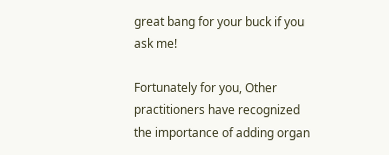great bang for your buck if you ask me!

Fortunately for you, Other practitioners have recognized the importance of adding organ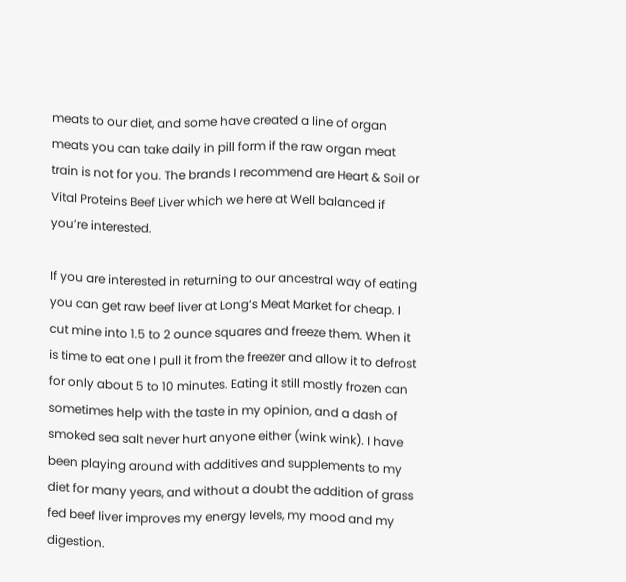meats to our diet, and some have created a line of organ meats you can take daily in pill form if the raw organ meat train is not for you. The brands I recommend are Heart & Soil or Vital Proteins Beef Liver which we here at Well balanced if you’re interested.

If you are interested in returning to our ancestral way of eating you can get raw beef liver at Long‘s Meat Market for cheap. I cut mine into 1.5 to 2 ounce squares and freeze them. When it is time to eat one I pull it from the freezer and allow it to defrost for only about 5 to 10 minutes. Eating it still mostly frozen can sometimes help with the taste in my opinion, and a dash of smoked sea salt never hurt anyone either (wink wink). I have been playing around with additives and supplements to my diet for many years, and without a doubt the addition of grass fed beef liver improves my energy levels, my mood and my digestion.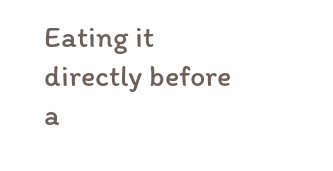Eating it directly before a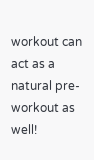workout can act as a natural pre-workout as well!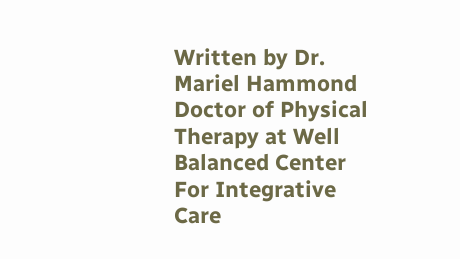Written by Dr. Mariel Hammond Doctor of Physical Therapy at Well Balanced Center For Integrative Care